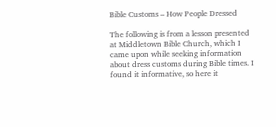Bible Customs – How People Dressed

The following is from a lesson presented at Middletown Bible Church, which I came upon while seeking information about dress customs during Bible times. I found it informative, so here it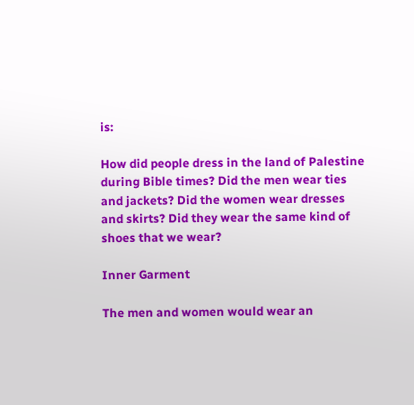is:

How did people dress in the land of Palestine during Bible times? Did the men wear ties and jackets? Did the women wear dresses and skirts? Did they wear the same kind of shoes that we wear?

Inner Garment

The men and women would wear an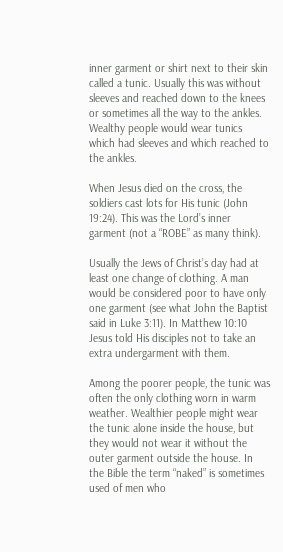inner garment or shirt next to their skin called a tunic. Usually this was without sleeves and reached down to the knees or sometimes all the way to the ankles. Wealthy people would wear tunics which had sleeves and which reached to the ankles.

When Jesus died on the cross, the soldiers cast lots for His tunic (John 19:24). This was the Lord’s inner garment (not a “ROBE” as many think).

Usually the Jews of Christ’s day had at least one change of clothing. A man would be considered poor to have only one garment (see what John the Baptist said in Luke 3:11). In Matthew 10:10 Jesus told His disciples not to take an extra undergarment with them.

Among the poorer people, the tunic was often the only clothing worn in warm weather. Wealthier people might wear the tunic alone inside the house, but they would not wear it without the outer garment outside the house. In the Bible the term “naked” is sometimes used of men who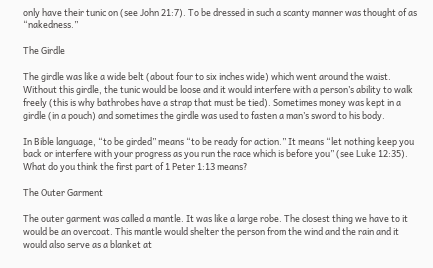only have their tunic on (see John 21:7). To be dressed in such a scanty manner was thought of as “nakedness.”

The Girdle

The girdle was like a wide belt (about four to six inches wide) which went around the waist. Without this girdle, the tunic would be loose and it would interfere with a person’s ability to walk freely (this is why bathrobes have a strap that must be tied). Sometimes money was kept in a girdle (in a pouch) and sometimes the girdle was used to fasten a man’s sword to his body.

In Bible language, “to be girded” means “to be ready for action.” It means “let nothing keep you back or interfere with your progress as you run the race which is before you” (see Luke 12:35). What do you think the first part of 1 Peter 1:13 means?

The Outer Garment

The outer garment was called a mantle. It was like a large robe. The closest thing we have to it would be an overcoat. This mantle would shelter the person from the wind and the rain and it would also serve as a blanket at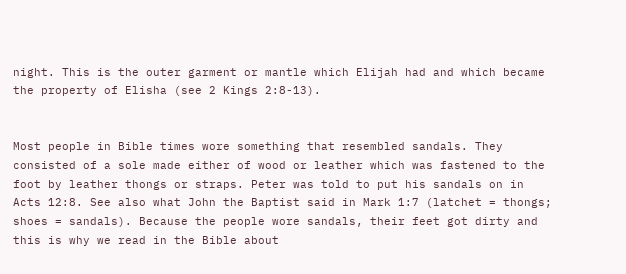night. This is the outer garment or mantle which Elijah had and which became the property of Elisha (see 2 Kings 2:8-13).


Most people in Bible times wore something that resembled sandals. They consisted of a sole made either of wood or leather which was fastened to the foot by leather thongs or straps. Peter was told to put his sandals on in Acts 12:8. See also what John the Baptist said in Mark 1:7 (latchet = thongs; shoes = sandals). Because the people wore sandals, their feet got dirty and this is why we read in the Bible about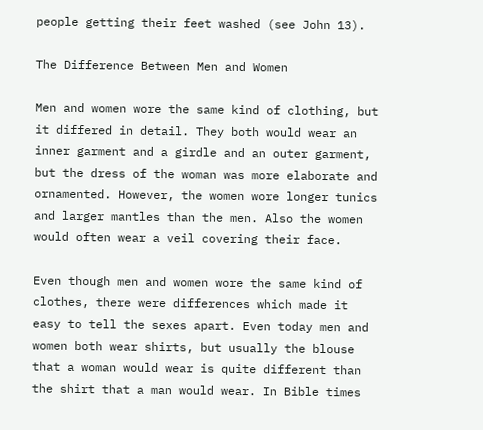people getting their feet washed (see John 13).

The Difference Between Men and Women

Men and women wore the same kind of clothing, but it differed in detail. They both would wear an inner garment and a girdle and an outer garment, but the dress of the woman was more elaborate and ornamented. However, the women wore longer tunics and larger mantles than the men. Also the women would often wear a veil covering their face.

Even though men and women wore the same kind of clothes, there were differences which made it easy to tell the sexes apart. Even today men and women both wear shirts, but usually the blouse that a woman would wear is quite different than the shirt that a man would wear. In Bible times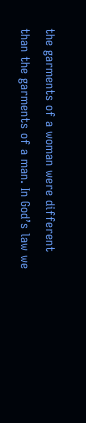the garments of a woman were different than the garments of a man. In God’s law we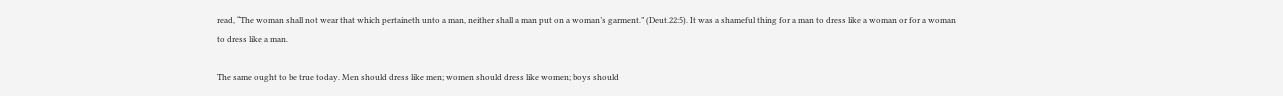read, “The woman shall not wear that which pertaineth unto a man, neither shall a man put on a woman’s garment.” (Deut.22:5). It was a shameful thing for a man to dress like a woman or for a woman to dress like a man.

The same ought to be true today. Men should dress like men; women should dress like women; boys should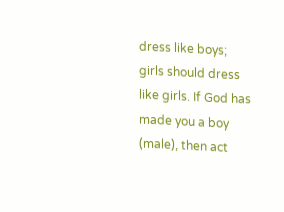dress like boys; girls should dress like girls. If God has made you a boy (male), then act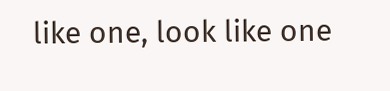like one, look like one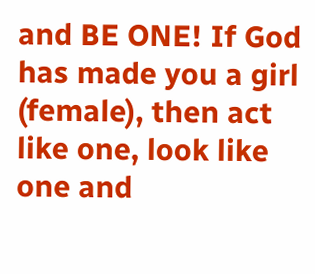and BE ONE! If God has made you a girl (female), then act like one, look like one and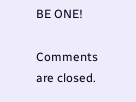BE ONE!

Comments are closed.